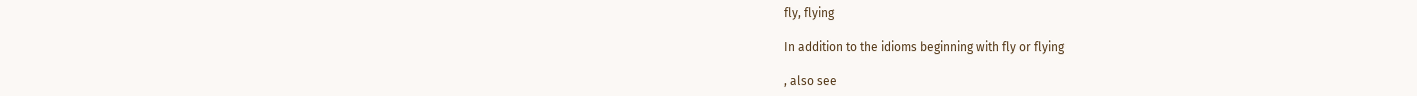fly, flying

In addition to the idioms beginning with fly or flying

, also see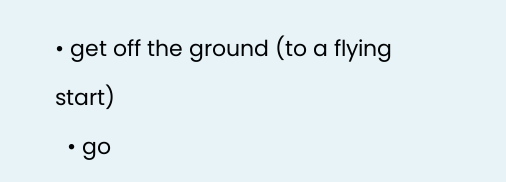• get off the ground (to a flying start)
  • go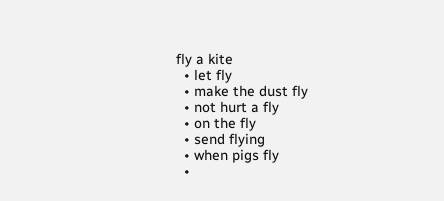fly a kite
  • let fly
  • make the dust fly
  • not hurt a fly
  • on the fly
  • send flying
  • when pigs fly
  •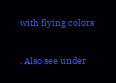with flying colors

. Also see under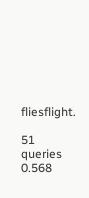fliesflight.

51 queries 0.568